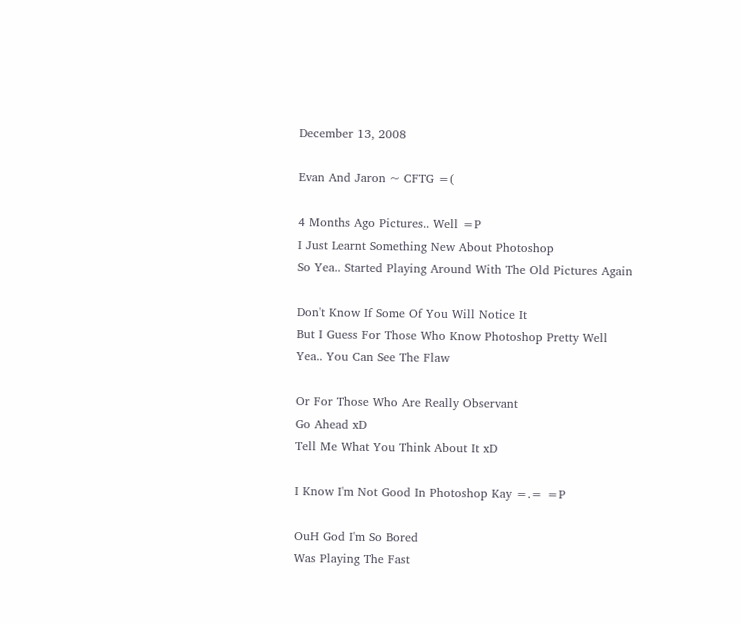December 13, 2008

Evan And Jaron ~ CFTG =(

4 Months Ago Pictures.. Well =P
I Just Learnt Something New About Photoshop
So Yea.. Started Playing Around With The Old Pictures Again

Don't Know If Some Of You Will Notice It
But I Guess For Those Who Know Photoshop Pretty Well
Yea.. You Can See The Flaw

Or For Those Who Are Really Observant
Go Ahead xD
Tell Me What You Think About It xD

I Know I'm Not Good In Photoshop Kay =.= =P

OuH God I'm So Bored
Was Playing The Fast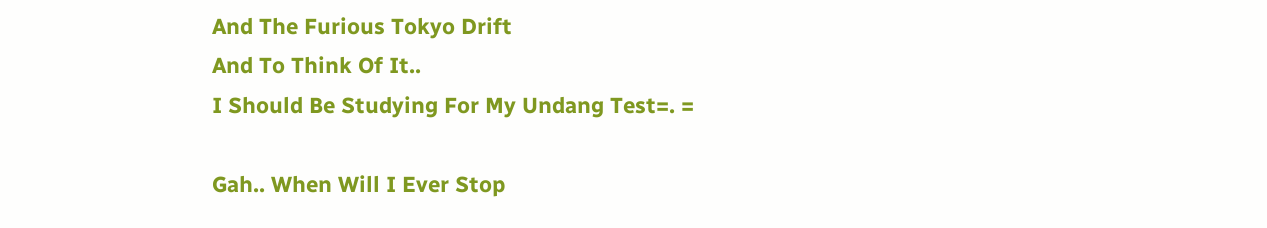And The Furious Tokyo Drift
And To Think Of It..
I Should Be Studying For My Undang Test=. =

Gah.. When Will I Ever Stop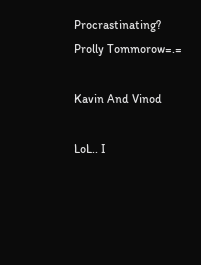Procrastinating?
Prolly Tommorow=.=

Kavin And Vinod

LoL.. I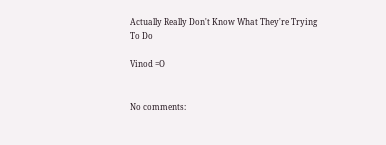Actually Really Don't Know What They're Trying To Do

Vinod =O


No comments: